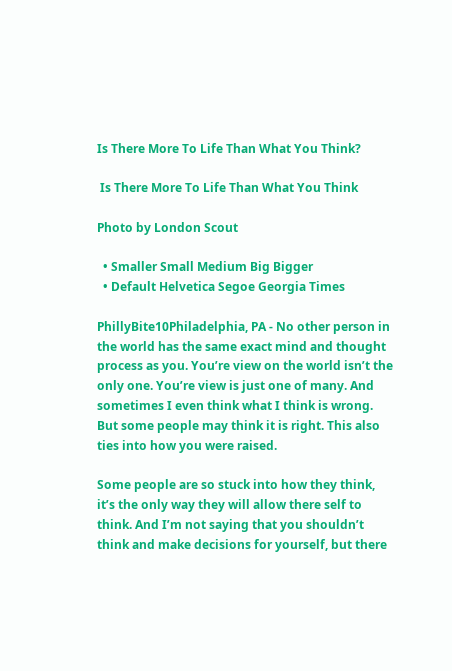Is There More To Life Than What You Think?

 Is There More To Life Than What You Think

Photo by London Scout

  • Smaller Small Medium Big Bigger
  • Default Helvetica Segoe Georgia Times

PhillyBite10Philadelphia, PA - No other person in the world has the same exact mind and thought process as you. You’re view on the world isn’t the only one. You’re view is just one of many. And sometimes I even think what I think is wrong. But some people may think it is right. This also ties into how you were raised.

Some people are so stuck into how they think, it’s the only way they will allow there self to think. And I’m not saying that you shouldn’t think and make decisions for yourself, but there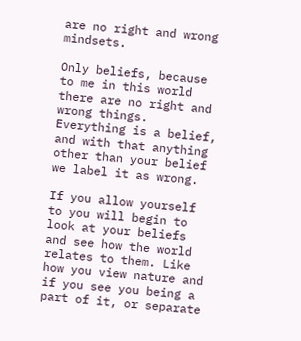are no right and wrong mindsets.

Only beliefs, because to me in this world there are no right and wrong things. Everything is a belief, and with that anything other than your belief we label it as wrong.

If you allow yourself to you will begin to look at your beliefs and see how the world relates to them. Like how you view nature and if you see you being a part of it, or separate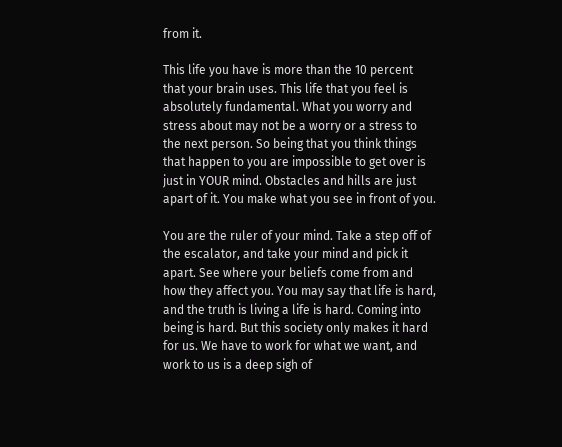from it.

This life you have is more than the 10 percent that your brain uses. This life that you feel is absolutely fundamental. What you worry and stress about may not be a worry or a stress to the next person. So being that you think things that happen to you are impossible to get over is just in YOUR mind. Obstacles and hills are just apart of it. You make what you see in front of you.

You are the ruler of your mind. Take a step off of the escalator, and take your mind and pick it apart. See where your beliefs come from and how they affect you. You may say that life is hard, and the truth is living a life is hard. Coming into being is hard. But this society only makes it hard for us. We have to work for what we want, and work to us is a deep sigh of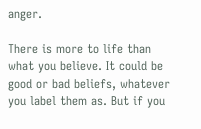anger.

There is more to life than what you believe. It could be good or bad beliefs, whatever you label them as. But if you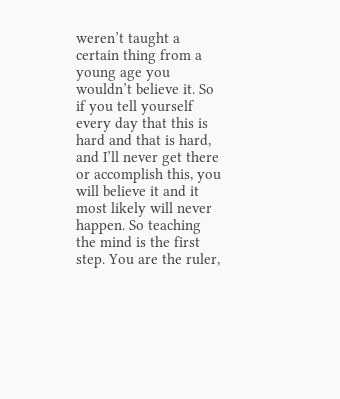weren’t taught a certain thing from a young age you wouldn’t believe it. So if you tell yourself every day that this is hard and that is hard, and I’ll never get there or accomplish this, you will believe it and it most likely will never happen. So teaching the mind is the first step. You are the ruler,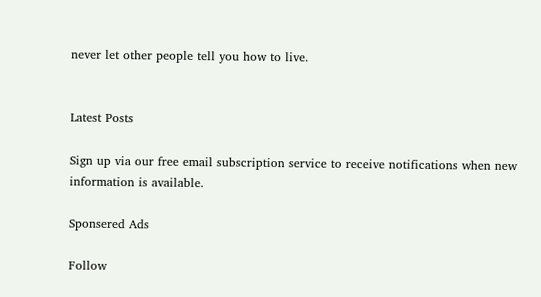never let other people tell you how to live.


Latest Posts

Sign up via our free email subscription service to receive notifications when new information is available.

Sponsered Ads

Follow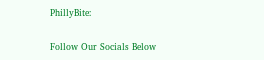PhillyBite:

Follow Our Socials Below